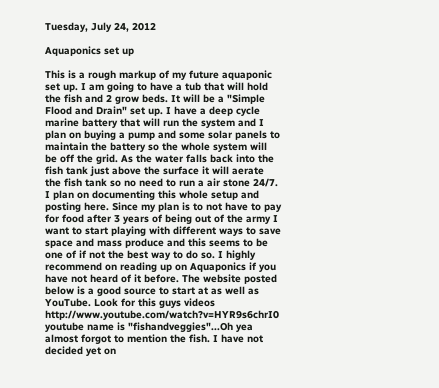Tuesday, July 24, 2012

Aquaponics set up

This is a rough markup of my future aquaponic set up. I am going to have a tub that will hold the fish and 2 grow beds. It will be a "Simple Flood and Drain" set up. I have a deep cycle marine battery that will run the system and I plan on buying a pump and some solar panels to maintain the battery so the whole system will be off the grid. As the water falls back into the fish tank just above the surface it will aerate the fish tank so no need to run a air stone 24/7. I plan on documenting this whole setup and posting here. Since my plan is to not have to pay for food after 3 years of being out of the army I want to start playing with different ways to save space and mass produce and this seems to be one of if not the best way to do so. I highly recommend on reading up on Aquaponics if you have not heard of it before. The website posted below is a good source to start at as well as YouTube. Look for this guys videos http://www.youtube.com/watch?v=HYR9s6chrI0 youtube name is "fishandveggies"...Oh yea almost forgot to mention the fish. I have not decided yet on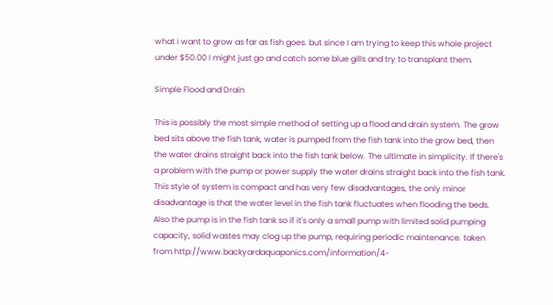what i want to grow as far as fish goes. but since I am trying to keep this whole project under $50.00 I might just go and catch some blue gills and try to transplant them.

Simple Flood and Drain

This is possibly the most simple method of setting up a flood and drain system. The grow bed sits above the fish tank, water is pumped from the fish tank into the grow bed, then the water drains straight back into the fish tank below. The ultimate in simplicity. If there's a problem with the pump or power supply the water drains straight back into the fish tank. This style of system is compact and has very few disadvantages, the only minor disadvantage is that the water level in the fish tank fluctuates when flooding the beds. Also the pump is in the fish tank so if it's only a small pump with limited solid pumping capacity, solid wastes may clog up the pump, requiring periodic maintenance. taken from http://www.backyardaquaponics.com/information/4-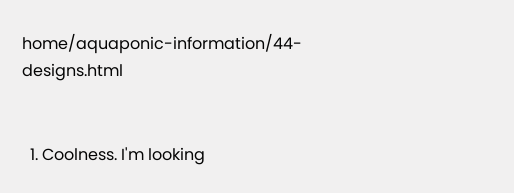home/aquaponic-information/44-designs.html


  1. Coolness. I'm looking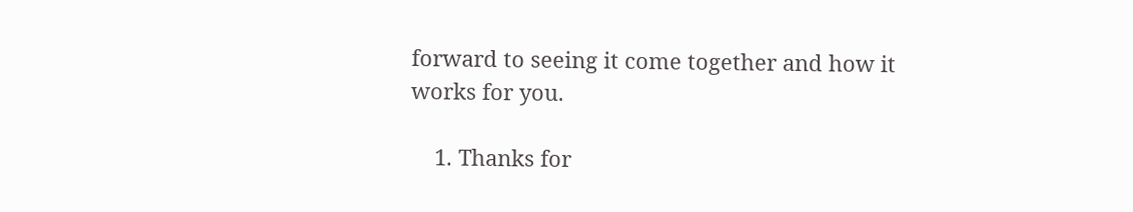forward to seeing it come together and how it works for you.

    1. Thanks for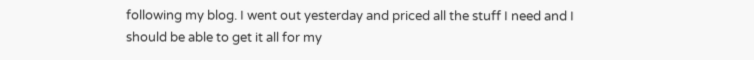following my blog. I went out yesterday and priced all the stuff I need and I should be able to get it all for my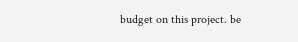budget on this project. be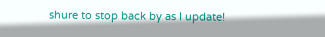shure to stop back by as I update!